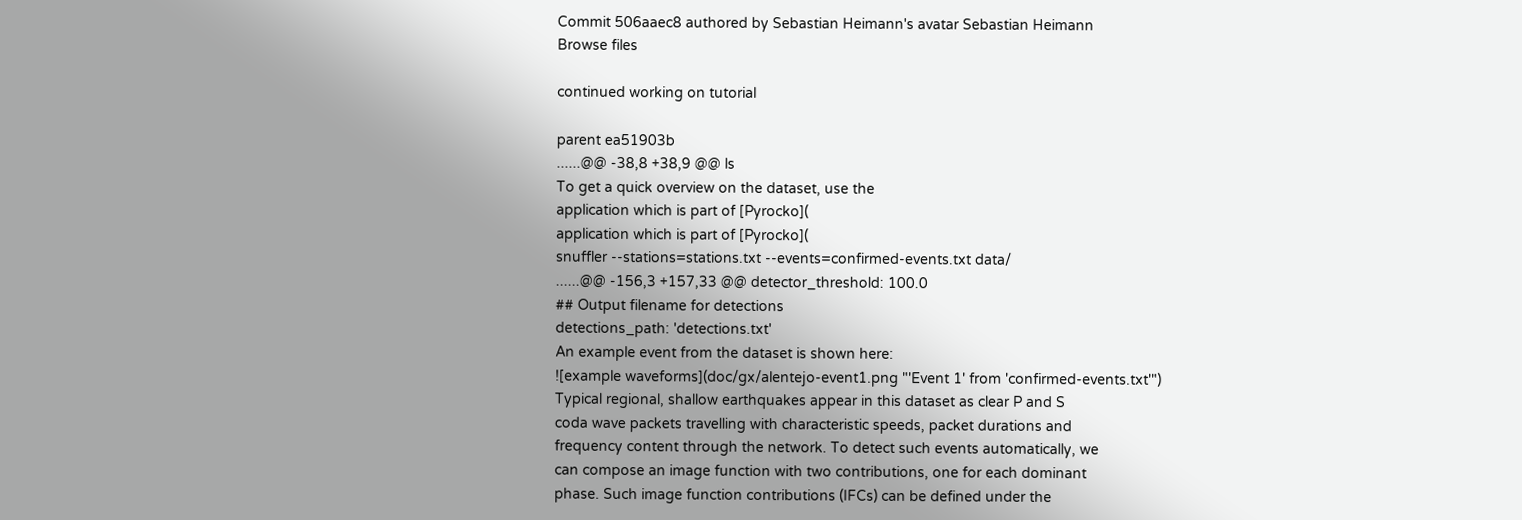Commit 506aaec8 authored by Sebastian Heimann's avatar Sebastian Heimann
Browse files

continued working on tutorial

parent ea51903b
......@@ -38,8 +38,9 @@ ls
To get a quick overview on the dataset, use the
application which is part of [Pyrocko](
application which is part of [Pyrocko](
snuffler --stations=stations.txt --events=confirmed-events.txt data/
......@@ -156,3 +157,33 @@ detector_threshold: 100.0
## Output filename for detections
detections_path: 'detections.txt'
An example event from the dataset is shown here:
![example waveforms](doc/gx/alentejo-event1.png "'Event 1' from 'confirmed-events.txt'")
Typical regional, shallow earthquakes appear in this dataset as clear P and S
coda wave packets travelling with characteristic speeds, packet durations and
frequency content through the network. To detect such events automatically, we
can compose an image function with two contributions, one for each dominant
phase. Such image function contributions (IFCs) can be defined under the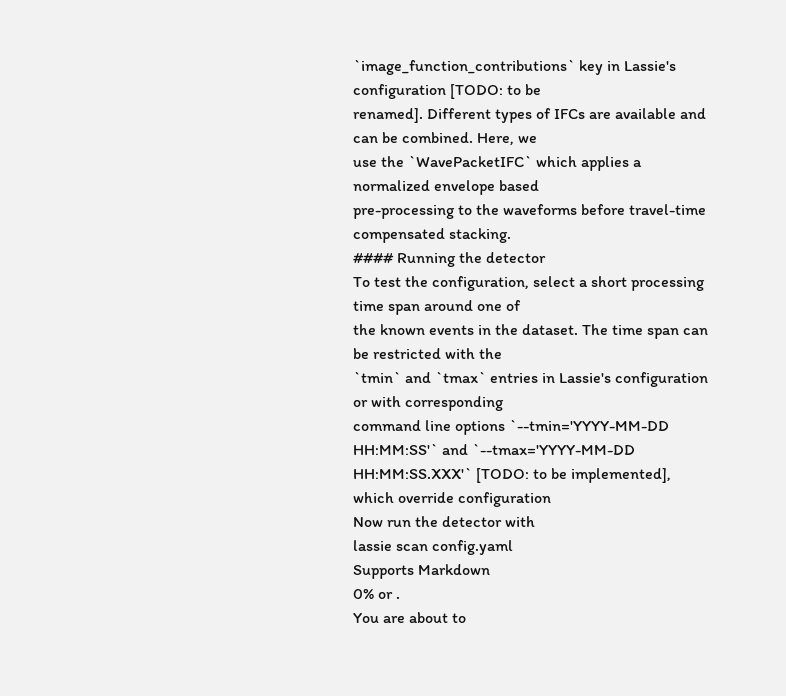`image_function_contributions` key in Lassie's configuration [TODO: to be
renamed]. Different types of IFCs are available and can be combined. Here, we
use the `WavePacketIFC` which applies a normalized envelope based
pre-processing to the waveforms before travel-time compensated stacking.
#### Running the detector
To test the configuration, select a short processing time span around one of
the known events in the dataset. The time span can be restricted with the
`tmin` and `tmax` entries in Lassie's configuration or with corresponding
command line options `--tmin='YYYY-MM-DD HH:MM:SS'` and `--tmax='YYYY-MM-DD
HH:MM:SS.XXX'` [TODO: to be implemented], which override configuration
Now run the detector with
lassie scan config.yaml
Supports Markdown
0% or .
You are about to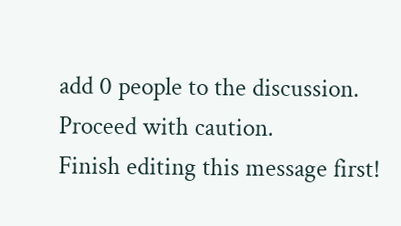add 0 people to the discussion. Proceed with caution.
Finish editing this message first!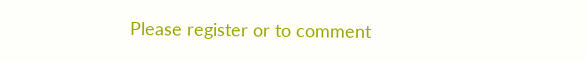Please register or to comment